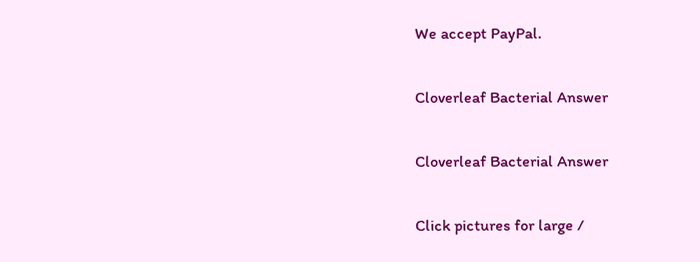We accept PayPal.

Cloverleaf Bacterial Answer

Cloverleaf Bacterial Answer

Click pictures for large /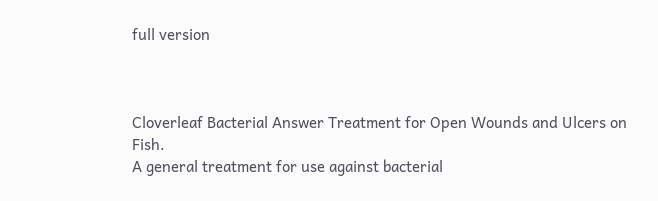full version



Cloverleaf Bacterial Answer Treatment for Open Wounds and Ulcers on Fish.
A general treatment for use against bacterial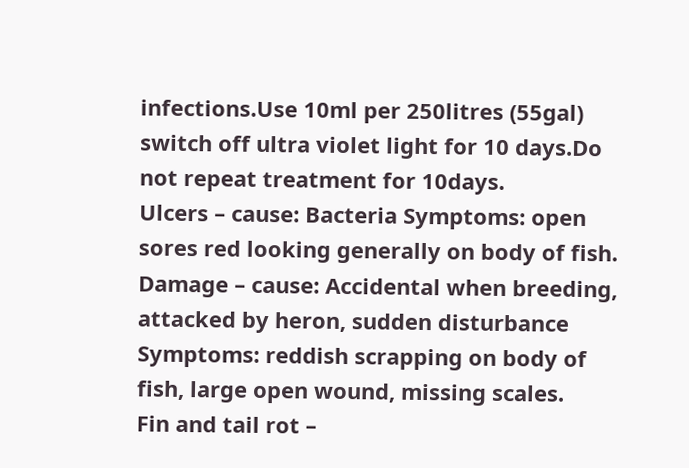infections.Use 10ml per 250litres (55gal) switch off ultra violet light for 10 days.Do not repeat treatment for 10days.
Ulcers – cause: Bacteria Symptoms: open sores red looking generally on body of fish.
Damage – cause: Accidental when breeding, attacked by heron, sudden disturbance Symptoms: reddish scrapping on body of fish, large open wound, missing scales.
Fin and tail rot –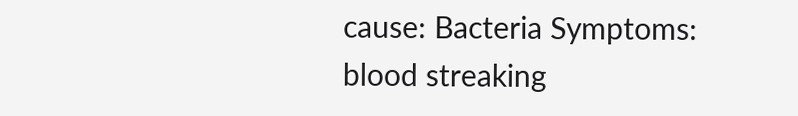cause: Bacteria Symptoms: blood streaking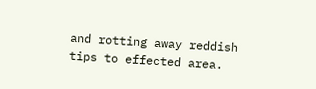and rotting away reddish tips to effected area.